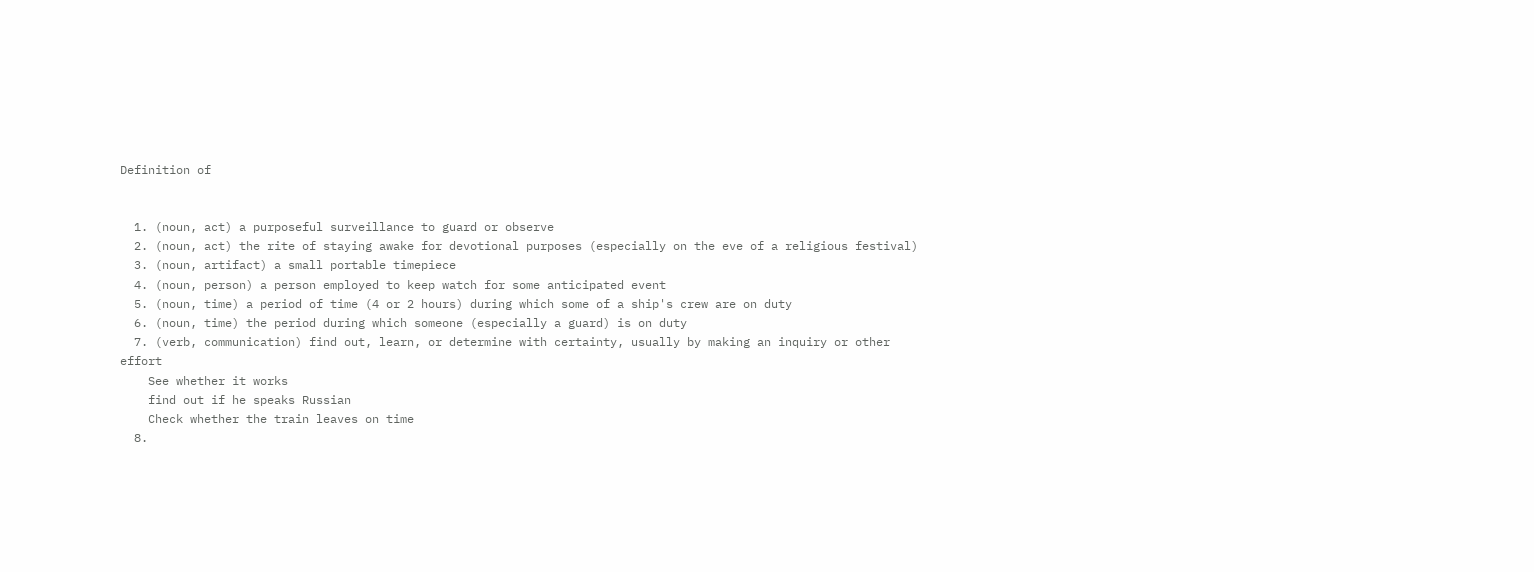Definition of


  1. (noun, act) a purposeful surveillance to guard or observe
  2. (noun, act) the rite of staying awake for devotional purposes (especially on the eve of a religious festival)
  3. (noun, artifact) a small portable timepiece
  4. (noun, person) a person employed to keep watch for some anticipated event
  5. (noun, time) a period of time (4 or 2 hours) during which some of a ship's crew are on duty
  6. (noun, time) the period during which someone (especially a guard) is on duty
  7. (verb, communication) find out, learn, or determine with certainty, usually by making an inquiry or other effort
    See whether it works
    find out if he speaks Russian
    Check whether the train leaves on time
  8.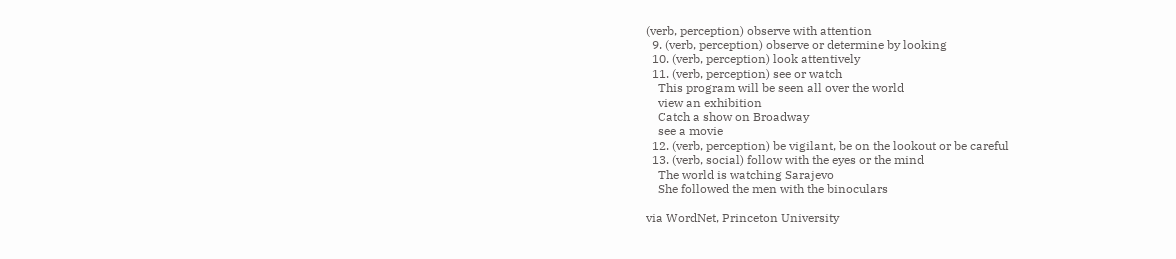(verb, perception) observe with attention
  9. (verb, perception) observe or determine by looking
  10. (verb, perception) look attentively
  11. (verb, perception) see or watch
    This program will be seen all over the world
    view an exhibition
    Catch a show on Broadway
    see a movie
  12. (verb, perception) be vigilant, be on the lookout or be careful
  13. (verb, social) follow with the eyes or the mind
    The world is watching Sarajevo
    She followed the men with the binoculars

via WordNet, Princeton University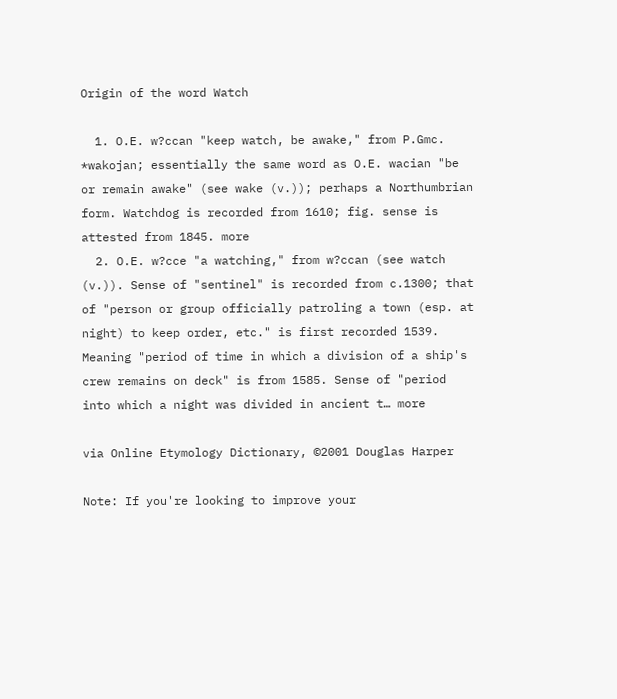Origin of the word Watch

  1. O.E. w?ccan "keep watch, be awake," from P.Gmc. *wakojan; essentially the same word as O.E. wacian "be or remain awake" (see wake (v.)); perhaps a Northumbrian form. Watchdog is recorded from 1610; fig. sense is attested from 1845. more
  2. O.E. w?cce "a watching," from w?ccan (see watch (v.)). Sense of "sentinel" is recorded from c.1300; that of "person or group officially patroling a town (esp. at night) to keep order, etc." is first recorded 1539. Meaning "period of time in which a division of a ship's crew remains on deck" is from 1585. Sense of "period into which a night was divided in ancient t… more

via Online Etymology Dictionary, ©2001 Douglas Harper

Note: If you're looking to improve your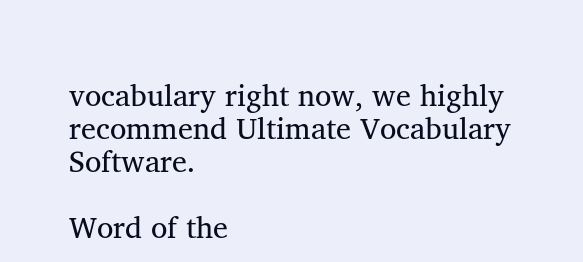vocabulary right now, we highly recommend Ultimate Vocabulary Software.

Word of the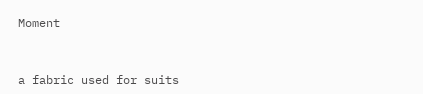Moment


a fabric used for suits